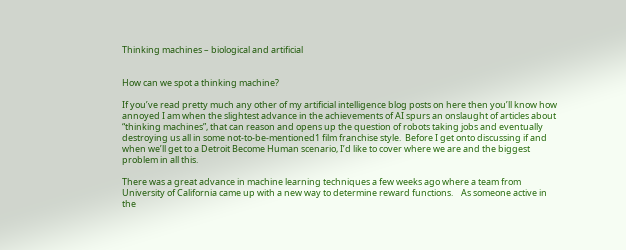Thinking machines – biological and artificial


How can we spot a thinking machine?

If you’ve read pretty much any other of my artificial intelligence blog posts on here then you’ll know how annoyed I am when the slightest advance in the achievements of AI spurs an onslaught of articles about “thinking machines”, that can reason and opens up the question of robots taking jobs and eventually destroying us all in some not-to-be-mentioned1 film franchise style.  Before I get onto discussing if and when we’ll get to a Detroit Become Human scenario, I’d like to cover where we are and the biggest problem in all this.

There was a great advance in machine learning techniques a few weeks ago where a team from University of California came up with a new way to determine reward functions.    As someone active in the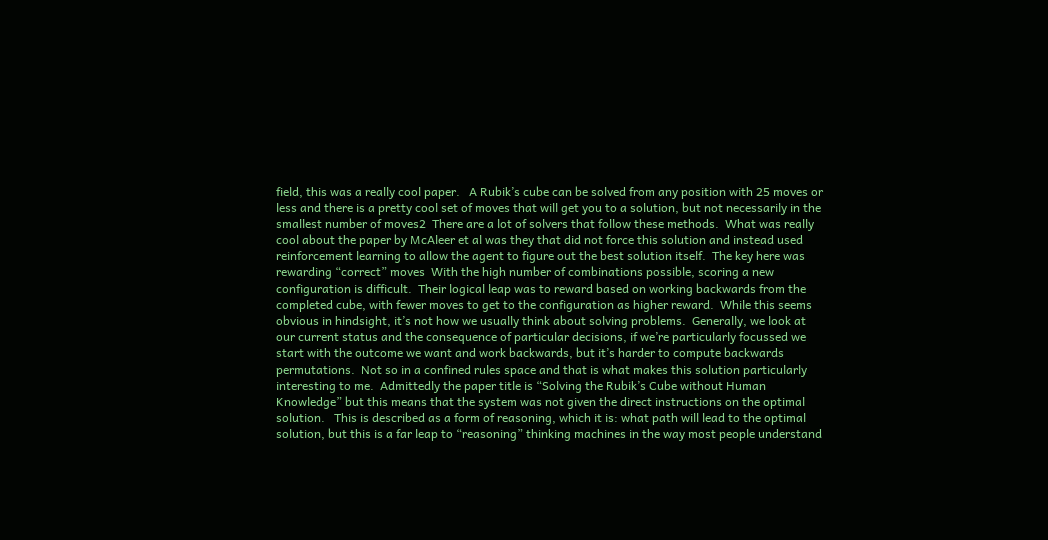field, this was a really cool paper.   A Rubik’s cube can be solved from any position with 25 moves or less and there is a pretty cool set of moves that will get you to a solution, but not necessarily in the smallest number of moves2  There are a lot of solvers that follow these methods.  What was really cool about the paper by McAleer et al was they that did not force this solution and instead used reinforcement learning to allow the agent to figure out the best solution itself.  The key here was rewarding “correct” moves  With the high number of combinations possible, scoring a new configuration is difficult.  Their logical leap was to reward based on working backwards from the completed cube, with fewer moves to get to the configuration as higher reward.  While this seems obvious in hindsight, it’s not how we usually think about solving problems.  Generally, we look at our current status and the consequence of particular decisions, if we’re particularly focussed we start with the outcome we want and work backwards, but it’s harder to compute backwards permutations.  Not so in a confined rules space and that is what makes this solution particularly interesting to me.  Admittedly the paper title is “Solving the Rubik’s Cube without Human Knowledge” but this means that the system was not given the direct instructions on the optimal solution.   This is described as a form of reasoning, which it is: what path will lead to the optimal solution, but this is a far leap to “reasoning” thinking machines in the way most people understand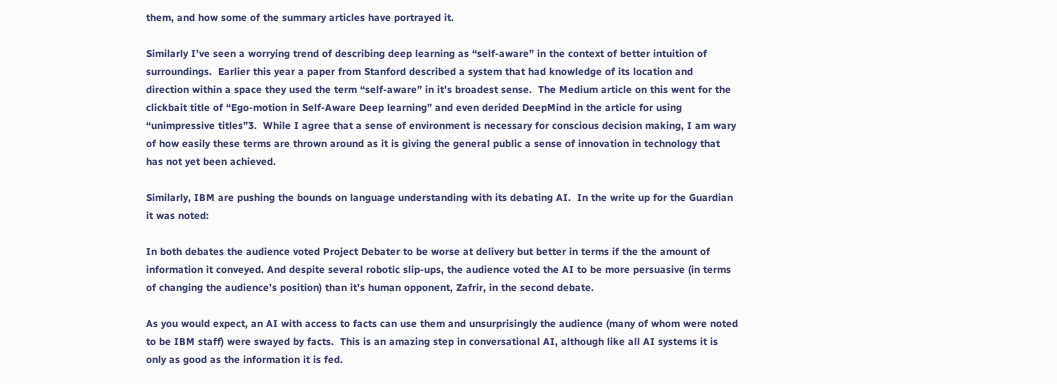them, and how some of the summary articles have portrayed it.

Similarly I’ve seen a worrying trend of describing deep learning as “self-aware” in the context of better intuition of surroundings.  Earlier this year a paper from Stanford described a system that had knowledge of its location and direction within a space they used the term “self-aware” in it’s broadest sense.  The Medium article on this went for the clickbait title of “Ego-motion in Self-Aware Deep learning” and even derided DeepMind in the article for using “unimpressive titles”3.  While I agree that a sense of environment is necessary for conscious decision making, I am wary of how easily these terms are thrown around as it is giving the general public a sense of innovation in technology that has not yet been achieved.

Similarly, IBM are pushing the bounds on language understanding with its debating AI.  In the write up for the Guardian it was noted:

In both debates the audience voted Project Debater to be worse at delivery but better in terms if the the amount of information it conveyed. And despite several robotic slip-ups, the audience voted the AI to be more persuasive (in terms of changing the audience’s position) than it’s human opponent, Zafrir, in the second debate.

As you would expect, an AI with access to facts can use them and unsurprisingly the audience (many of whom were noted to be IBM staff) were swayed by facts.  This is an amazing step in conversational AI, although like all AI systems it is only as good as the information it is fed.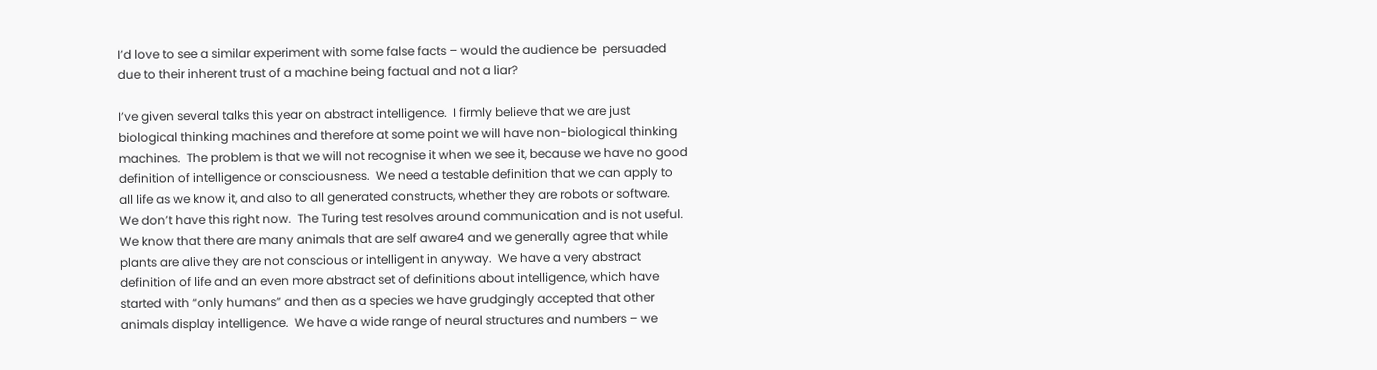I’d love to see a similar experiment with some false facts – would the audience be  persuaded due to their inherent trust of a machine being factual and not a liar?

I’ve given several talks this year on abstract intelligence.  I firmly believe that we are just biological thinking machines and therefore at some point we will have non-biological thinking machines.  The problem is that we will not recognise it when we see it, because we have no good definition of intelligence or consciousness.  We need a testable definition that we can apply to all life as we know it, and also to all generated constructs, whether they are robots or software.  We don’t have this right now.  The Turing test resolves around communication and is not useful.  We know that there are many animals that are self aware4 and we generally agree that while plants are alive they are not conscious or intelligent in anyway.  We have a very abstract definition of life and an even more abstract set of definitions about intelligence, which have started with “only humans” and then as a species we have grudgingly accepted that other animals display intelligence.  We have a wide range of neural structures and numbers – we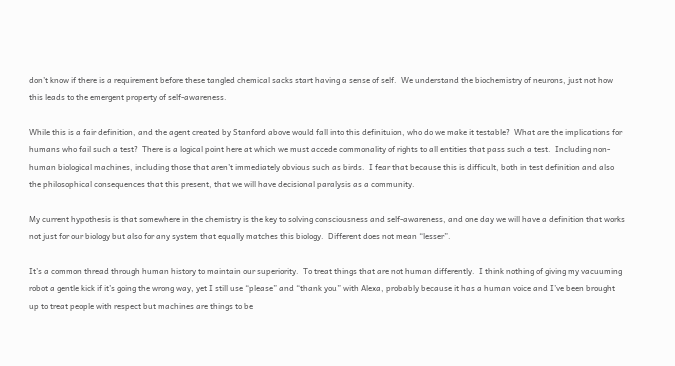don’t know if there is a requirement before these tangled chemical sacks start having a sense of self.  We understand the biochemistry of neurons, just not how this leads to the emergent property of self-awareness.

While this is a fair definition, and the agent created by Stanford above would fall into this definituion, who do we make it testable?  What are the implications for humans who fail such a test?  There is a logical point here at which we must accede commonality of rights to all entities that pass such a test.  Including non-human biological machines, including those that aren’t immediately obvious such as birds.  I fear that because this is difficult, both in test definition and also the philosophical consequences that this present, that we will have decisional paralysis as a community.

My current hypothesis is that somewhere in the chemistry is the key to solving consciousness and self-awareness, and one day we will have a definition that works not just for our biology but also for any system that equally matches this biology.  Different does not mean “lesser”.

It’s a common thread through human history to maintain our superiority.  To treat things that are not human differently.  I think nothing of giving my vacuuming robot a gentle kick if it’s going the wrong way, yet I still use “please” and “thank you” with Alexa, probably because it has a human voice and I’ve been brought up to treat people with respect but machines are things to be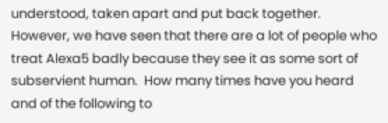understood, taken apart and put back together.  However, we have seen that there are a lot of people who treat Alexa5 badly because they see it as some sort of subservient human.  How many times have you heard and of the following to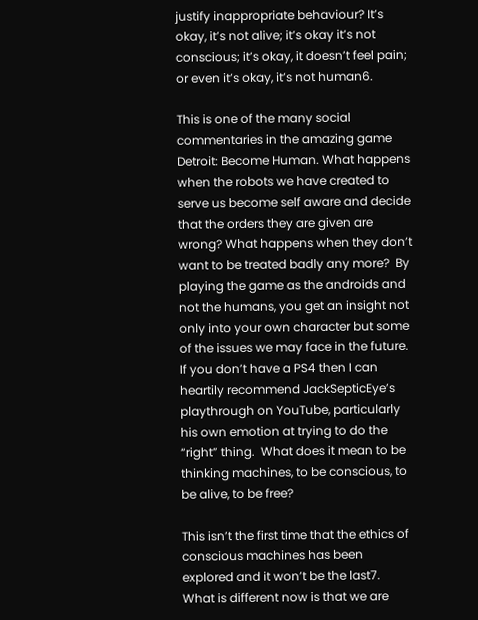justify inappropriate behaviour? It’s okay, it’s not alive; it’s okay it’s not conscious; it’s okay, it doesn’t feel pain; or even it’s okay, it’s not human6.

This is one of the many social commentaries in the amazing game Detroit: Become Human. What happens when the robots we have created to serve us become self aware and decide that the orders they are given are wrong? What happens when they don’t want to be treated badly any more?  By playing the game as the androids and not the humans, you get an insight not only into your own character but some of the issues we may face in the future.  If you don’t have a PS4 then I can heartily recommend JackSepticEye’s playthrough on YouTube, particularly his own emotion at trying to do the “right” thing.  What does it mean to be thinking machines, to be conscious, to be alive, to be free?

This isn’t the first time that the ethics of conscious machines has been explored and it won’t be the last7.  What is different now is that we are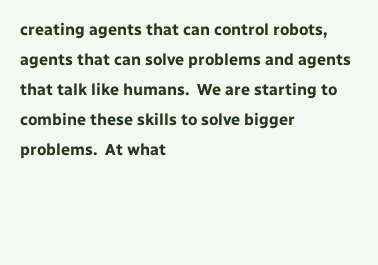creating agents that can control robots, agents that can solve problems and agents that talk like humans.  We are starting to combine these skills to solve bigger problems.  At what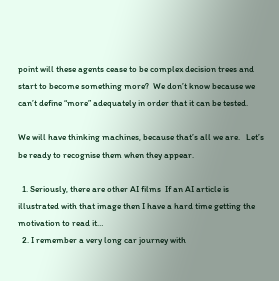point will these agents cease to be complex decision trees and start to become something more?  We don’t know because we can’t define “more” adequately in order that it can be tested.

We will have thinking machines, because that’s all we are.   Let’s be ready to recognise them when they appear.

  1. Seriously, there are other AI films  If an AI article is illustrated with that image then I have a hard time getting the motivation to read it…
  2. I remember a very long car journey with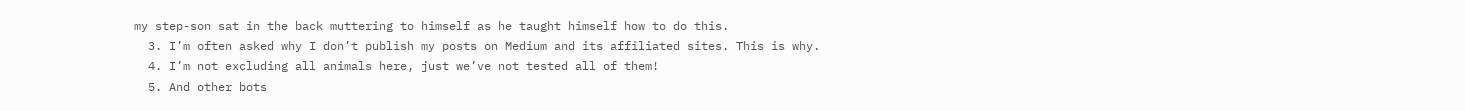my step-son sat in the back muttering to himself as he taught himself how to do this.
  3. I’m often asked why I don’t publish my posts on Medium and its affiliated sites. This is why.
  4. I’m not excluding all animals here, just we’ve not tested all of them!
  5. And other bots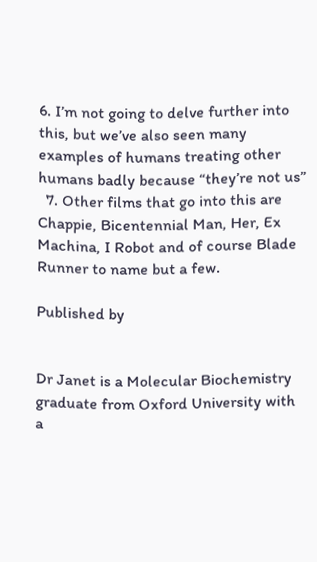6. I’m not going to delve further into this, but we’ve also seen many examples of humans treating other humans badly because “they’re not us”
  7. Other films that go into this are Chappie, Bicentennial Man, Her, Ex Machina, I Robot and of course Blade Runner to name but a few.

Published by


Dr Janet is a Molecular Biochemistry graduate from Oxford University with a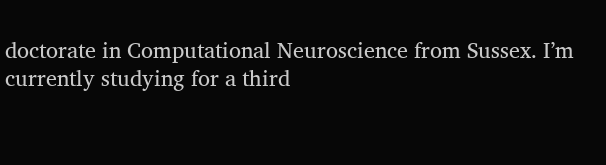doctorate in Computational Neuroscience from Sussex. I’m currently studying for a third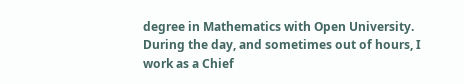degree in Mathematics with Open University. During the day, and sometimes out of hours, I work as a Chief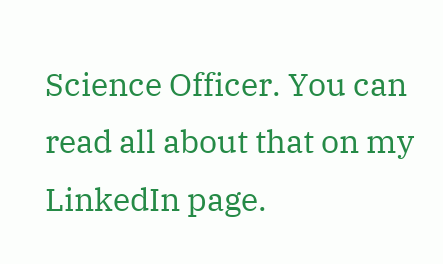Science Officer. You can read all about that on my LinkedIn page.